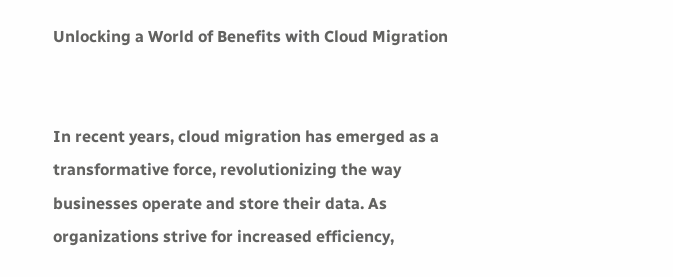Unlocking a World of Benefits with Cloud Migration


In recent years, cloud migration has emerged as a transformative force, revolutionizing the way businesses operate and store their data. As organizations strive for increased efficiency,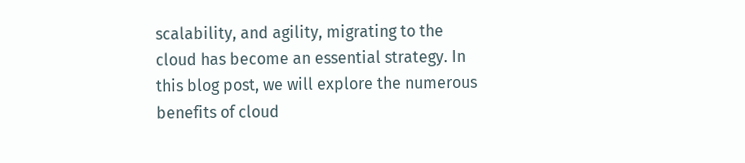scalability, and agility, migrating to the cloud has become an essential strategy. In this blog post, we will explore the numerous benefits of cloud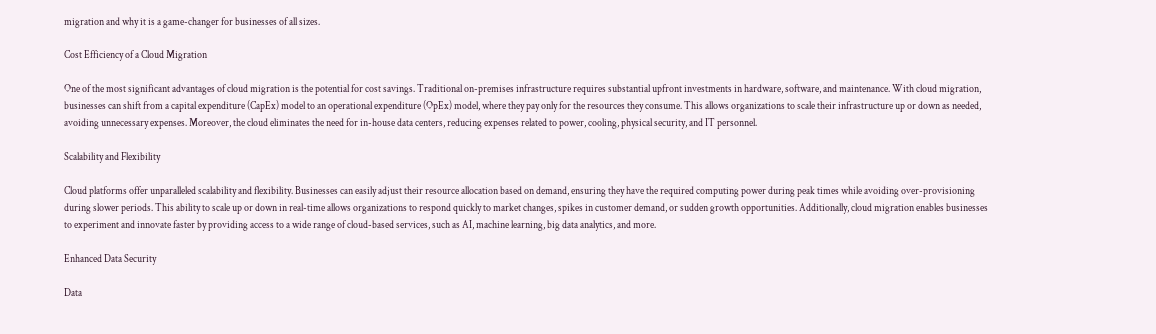migration and why it is a game-changer for businesses of all sizes.

Cost Efficiency of a Cloud Migration

One of the most significant advantages of cloud migration is the potential for cost savings. Traditional on-premises infrastructure requires substantial upfront investments in hardware, software, and maintenance. With cloud migration, businesses can shift from a capital expenditure (CapEx) model to an operational expenditure (OpEx) model, where they pay only for the resources they consume. This allows organizations to scale their infrastructure up or down as needed, avoiding unnecessary expenses. Moreover, the cloud eliminates the need for in-house data centers, reducing expenses related to power, cooling, physical security, and IT personnel.

Scalability and Flexibility

Cloud platforms offer unparalleled scalability and flexibility. Businesses can easily adjust their resource allocation based on demand, ensuring they have the required computing power during peak times while avoiding over-provisioning during slower periods. This ability to scale up or down in real-time allows organizations to respond quickly to market changes, spikes in customer demand, or sudden growth opportunities. Additionally, cloud migration enables businesses to experiment and innovate faster by providing access to a wide range of cloud-based services, such as AI, machine learning, big data analytics, and more.

Enhanced Data Security

Data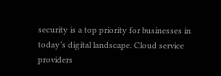security is a top priority for businesses in today’s digital landscape. Cloud service providers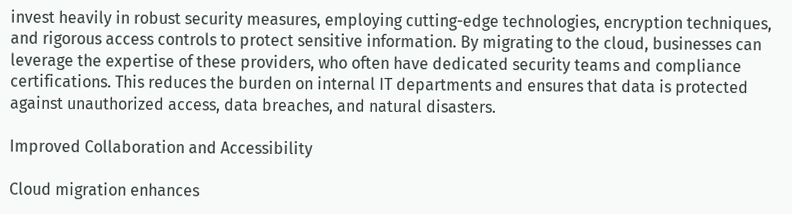invest heavily in robust security measures, employing cutting-edge technologies, encryption techniques, and rigorous access controls to protect sensitive information. By migrating to the cloud, businesses can leverage the expertise of these providers, who often have dedicated security teams and compliance certifications. This reduces the burden on internal IT departments and ensures that data is protected against unauthorized access, data breaches, and natural disasters.

Improved Collaboration and Accessibility

Cloud migration enhances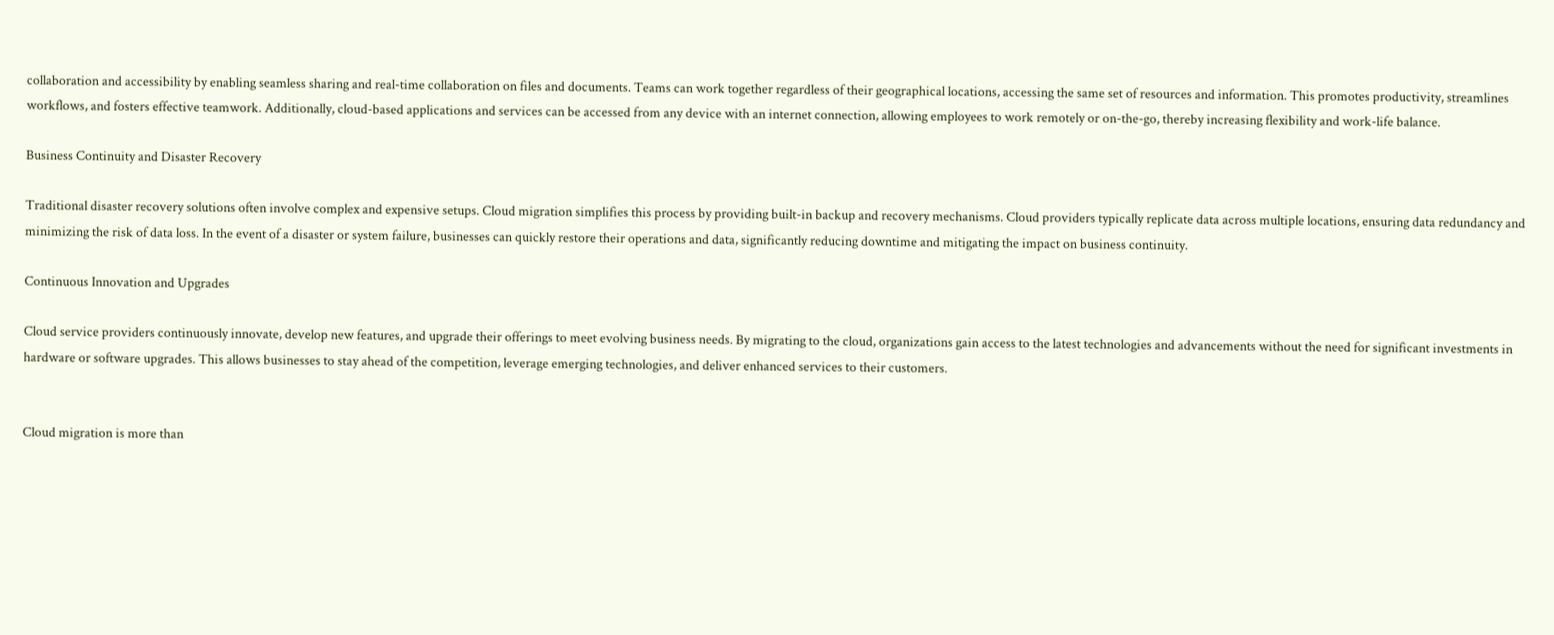collaboration and accessibility by enabling seamless sharing and real-time collaboration on files and documents. Teams can work together regardless of their geographical locations, accessing the same set of resources and information. This promotes productivity, streamlines workflows, and fosters effective teamwork. Additionally, cloud-based applications and services can be accessed from any device with an internet connection, allowing employees to work remotely or on-the-go, thereby increasing flexibility and work-life balance.

Business Continuity and Disaster Recovery

Traditional disaster recovery solutions often involve complex and expensive setups. Cloud migration simplifies this process by providing built-in backup and recovery mechanisms. Cloud providers typically replicate data across multiple locations, ensuring data redundancy and minimizing the risk of data loss. In the event of a disaster or system failure, businesses can quickly restore their operations and data, significantly reducing downtime and mitigating the impact on business continuity.

Continuous Innovation and Upgrades

Cloud service providers continuously innovate, develop new features, and upgrade their offerings to meet evolving business needs. By migrating to the cloud, organizations gain access to the latest technologies and advancements without the need for significant investments in hardware or software upgrades. This allows businesses to stay ahead of the competition, leverage emerging technologies, and deliver enhanced services to their customers.


Cloud migration is more than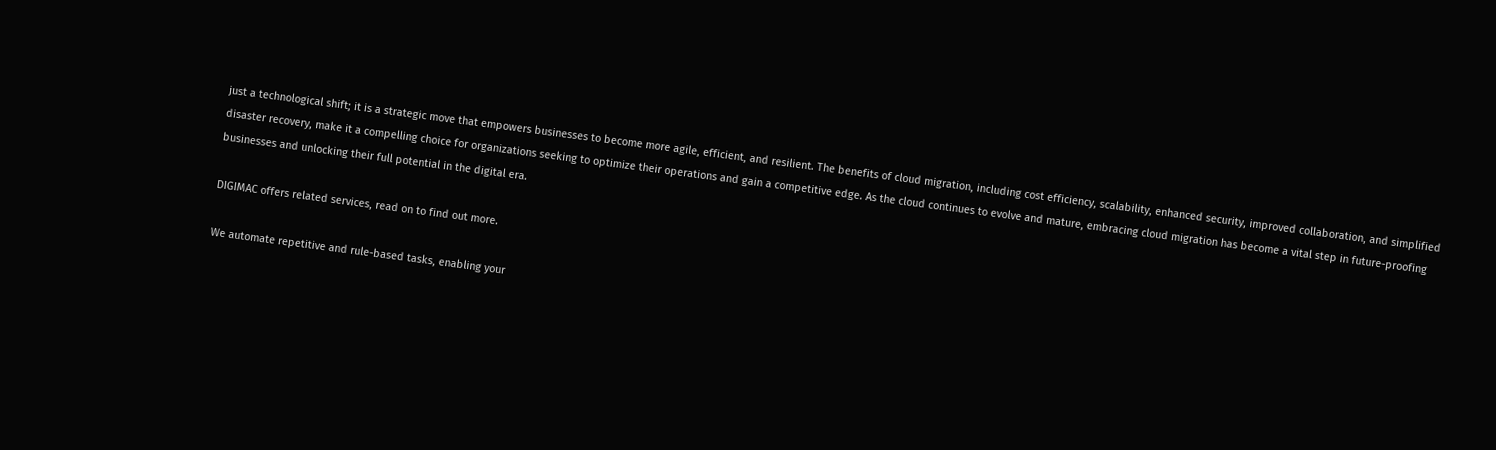just a technological shift; it is a strategic move that empowers businesses to become more agile, efficient, and resilient. The benefits of cloud migration, including cost efficiency, scalability, enhanced security, improved collaboration, and simplified disaster recovery, make it a compelling choice for organizations seeking to optimize their operations and gain a competitive edge. As the cloud continues to evolve and mature, embracing cloud migration has become a vital step in future-proofing businesses and unlocking their full potential in the digital era.

DIGIMAC offers related services, read on to find out more.

We automate repetitive and rule-based tasks, enabling your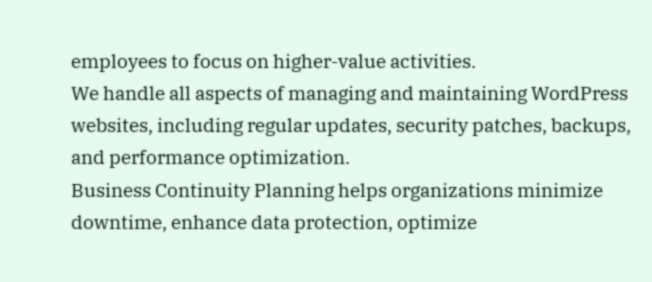employees to focus on higher-value activities.
We handle all aspects of managing and maintaining WordPress websites, including regular updates, security patches, backups, and performance optimization.
Business Continuity Planning helps organizations minimize downtime, enhance data protection, optimize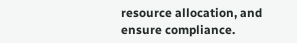resource allocation, and ensure compliance.